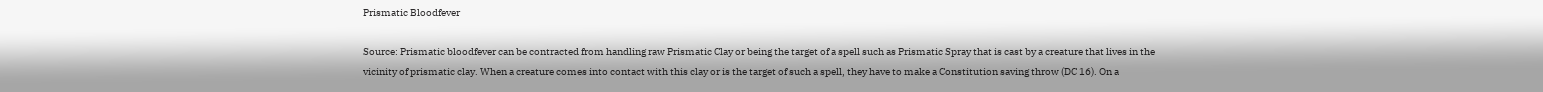Prismatic Bloodfever

Source: Prismatic bloodfever can be contracted from handling raw Prismatic Clay or being the target of a spell such as Prismatic Spray that is cast by a creature that lives in the vicinity of prismatic clay. When a creature comes into contact with this clay or is the target of such a spell, they have to make a Constitution saving throw (DC 16). On a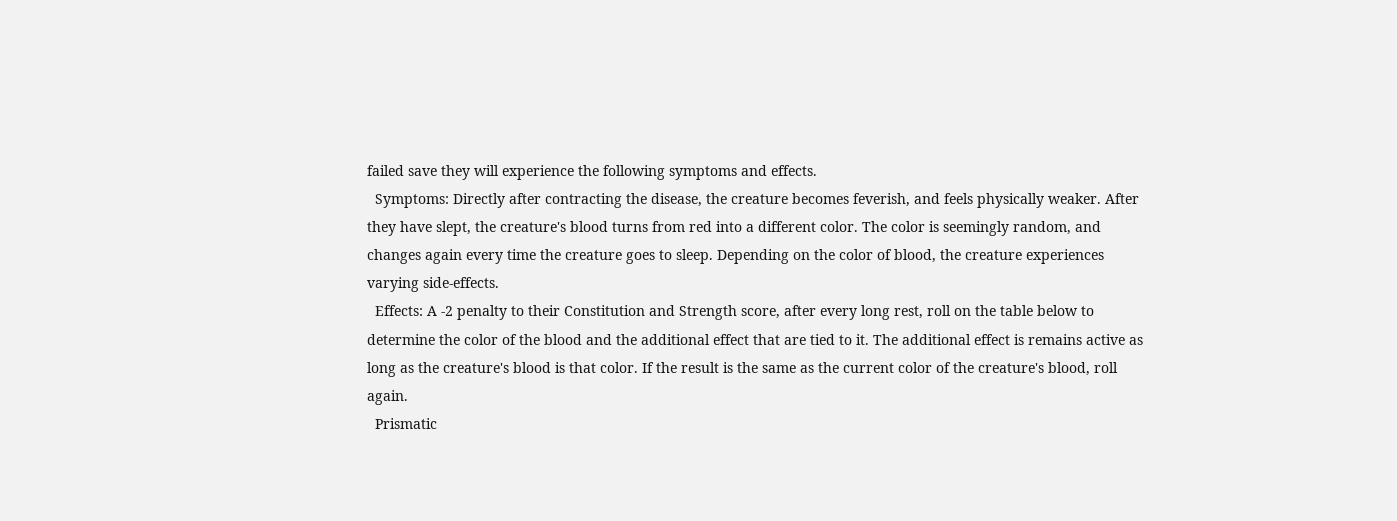failed save they will experience the following symptoms and effects.
  Symptoms: Directly after contracting the disease, the creature becomes feverish, and feels physically weaker. After they have slept, the creature's blood turns from red into a different color. The color is seemingly random, and changes again every time the creature goes to sleep. Depending on the color of blood, the creature experiences varying side-effects.
  Effects: A -2 penalty to their Constitution and Strength score, after every long rest, roll on the table below to determine the color of the blood and the additional effect that are tied to it. The additional effect is remains active as long as the creature's blood is that color. If the result is the same as the current color of the creature's blood, roll again.
  Prismatic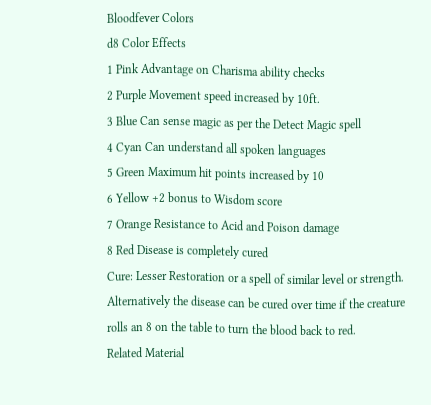Bloodfever Colors
d8 Color Effects
1 Pink Advantage on Charisma ability checks
2 Purple Movement speed increased by 10ft.
3 Blue Can sense magic as per the Detect Magic spell
4 Cyan Can understand all spoken languages
5 Green Maximum hit points increased by 10
6 Yellow +2 bonus to Wisdom score
7 Orange Resistance to Acid and Poison damage
8 Red Disease is completely cured
Cure: Lesser Restoration or a spell of similar level or strength. Alternatively the disease can be cured over time if the creature rolls an 8 on the table to turn the blood back to red.
Related Material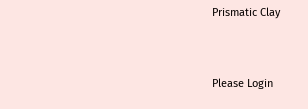Prismatic Clay


Please Login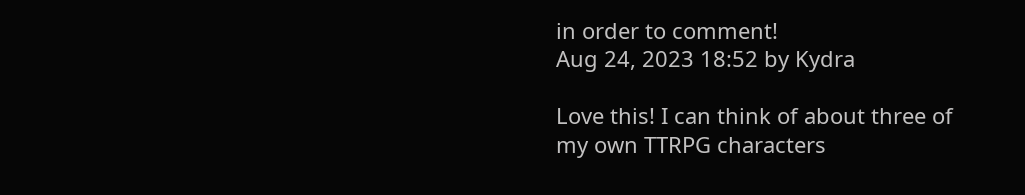in order to comment!
Aug 24, 2023 18:52 by Kydra

Love this! I can think of about three of my own TTRPG characters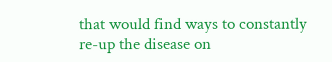that would find ways to constantly re-up the disease on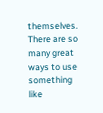themselves. There are so many great ways to use something like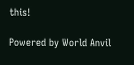this!

Powered by World Anvil